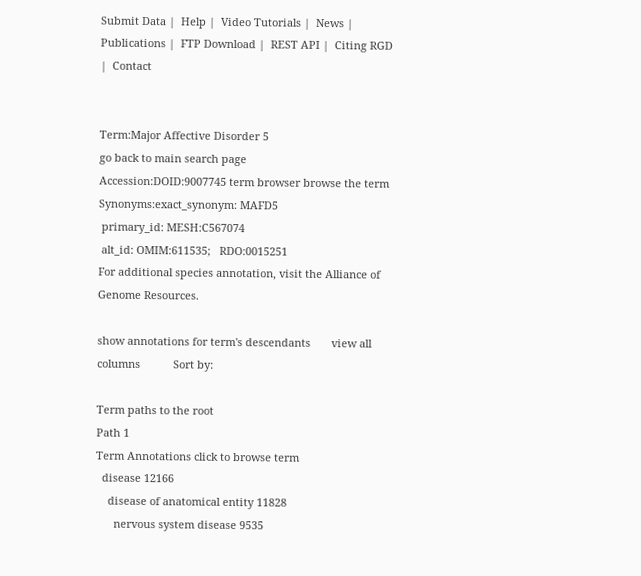Submit Data |  Help |  Video Tutorials |  News |  Publications |  FTP Download |  REST API |  Citing RGD |  Contact


Term:Major Affective Disorder 5
go back to main search page
Accession:DOID:9007745 term browser browse the term
Synonyms:exact_synonym: MAFD5
 primary_id: MESH:C567074
 alt_id: OMIM:611535;   RDO:0015251
For additional species annotation, visit the Alliance of Genome Resources.

show annotations for term's descendants       view all columns           Sort by:

Term paths to the root
Path 1
Term Annotations click to browse term
  disease 12166
    disease of anatomical entity 11828
      nervous system disease 9535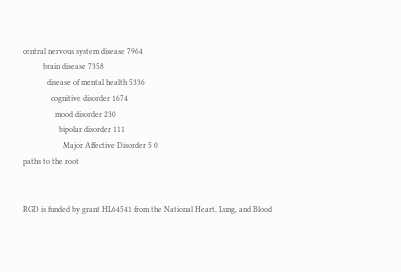central nervous system disease 7964
          brain disease 7358
            disease of mental health 5336
              cognitive disorder 1674
                mood disorder 230
                  bipolar disorder 111
                    Major Affective Disorder 5 0
paths to the root


RGD is funded by grant HL64541 from the National Heart, Lung, and Blood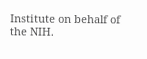Institute on behalf of the NIH.